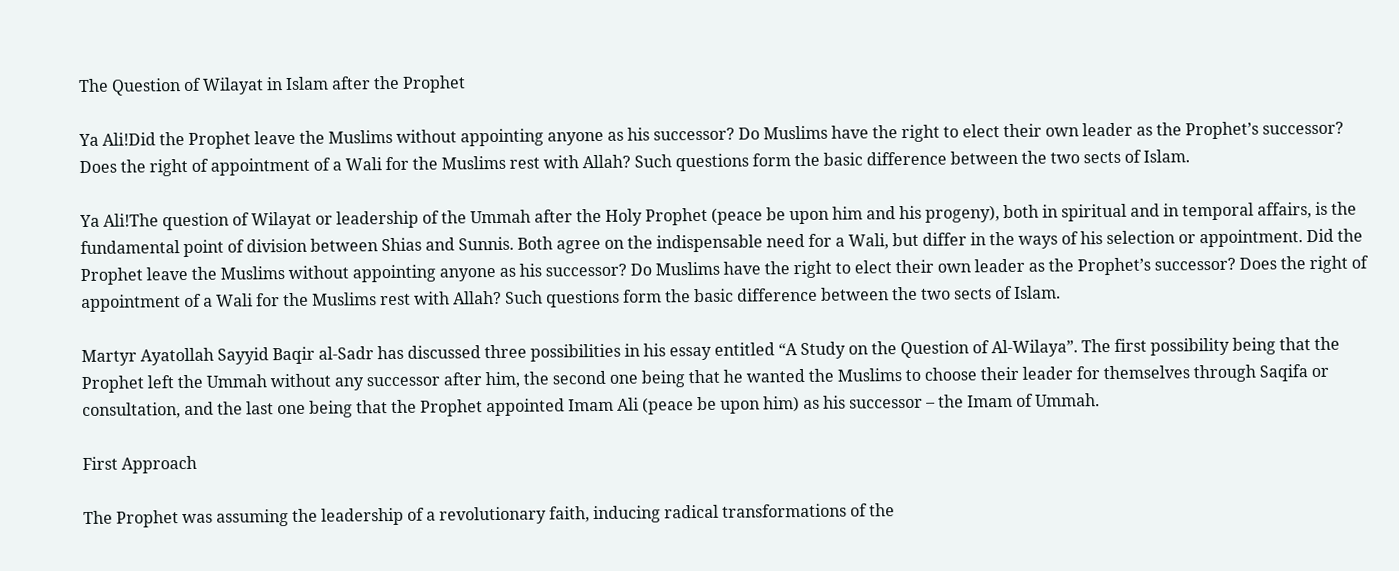The Question of Wilayat in Islam after the Prophet

Ya Ali!Did the Prophet leave the Muslims without appointing anyone as his successor? Do Muslims have the right to elect their own leader as the Prophet’s successor? Does the right of appointment of a Wali for the Muslims rest with Allah? Such questions form the basic difference between the two sects of Islam.

Ya Ali!The question of Wilayat or leadership of the Ummah after the Holy Prophet (peace be upon him and his progeny), both in spiritual and in temporal affairs, is the fundamental point of division between Shias and Sunnis. Both agree on the indispensable need for a Wali, but differ in the ways of his selection or appointment. Did the Prophet leave the Muslims without appointing anyone as his successor? Do Muslims have the right to elect their own leader as the Prophet’s successor? Does the right of appointment of a Wali for the Muslims rest with Allah? Such questions form the basic difference between the two sects of Islam.

Martyr Ayatollah Sayyid Baqir al-Sadr has discussed three possibilities in his essay entitled “A Study on the Question of Al-Wilaya”. The first possibility being that the Prophet left the Ummah without any successor after him, the second one being that he wanted the Muslims to choose their leader for themselves through Saqifa or consultation, and the last one being that the Prophet appointed Imam Ali (peace be upon him) as his successor – the Imam of Ummah.

First Approach

The Prophet was assuming the leadership of a revolutionary faith, inducing radical transformations of the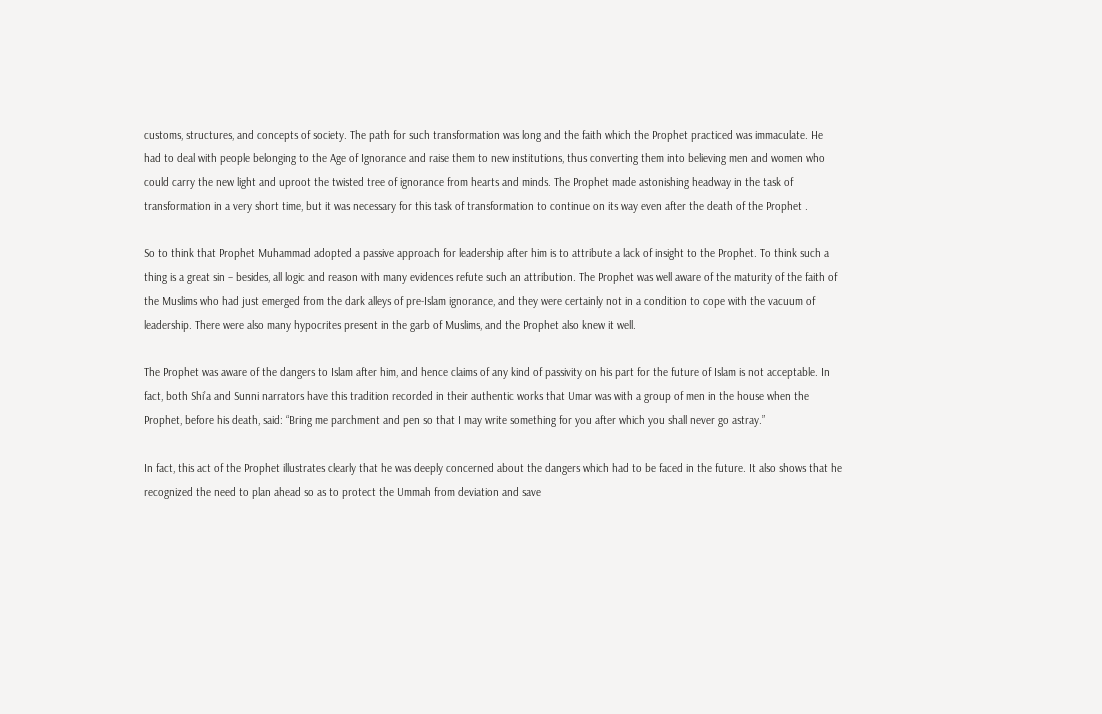customs, structures, and concepts of society. The path for such transformation was long and the faith which the Prophet practiced was immaculate. He had to deal with people belonging to the Age of Ignorance and raise them to new institutions, thus converting them into believing men and women who could carry the new light and uproot the twisted tree of ignorance from hearts and minds. The Prophet made astonishing headway in the task of transformation in a very short time, but it was necessary for this task of transformation to continue on its way even after the death of the Prophet .

So to think that Prophet Muhammad adopted a passive approach for leadership after him is to attribute a lack of insight to the Prophet. To think such a thing is a great sin – besides, all logic and reason with many evidences refute such an attribution. The Prophet was well aware of the maturity of the faith of the Muslims who had just emerged from the dark alleys of pre-Islam ignorance, and they were certainly not in a condition to cope with the vacuum of leadership. There were also many hypocrites present in the garb of Muslims, and the Prophet also knew it well.

The Prophet was aware of the dangers to Islam after him, and hence claims of any kind of passivity on his part for the future of Islam is not acceptable. In fact, both Shi’a and Sunni narrators have this tradition recorded in their authentic works that Umar was with a group of men in the house when the Prophet, before his death, said: “Bring me parchment and pen so that I may write something for you after which you shall never go astray.”

In fact, this act of the Prophet illustrates clearly that he was deeply concerned about the dangers which had to be faced in the future. It also shows that he recognized the need to plan ahead so as to protect the Ummah from deviation and save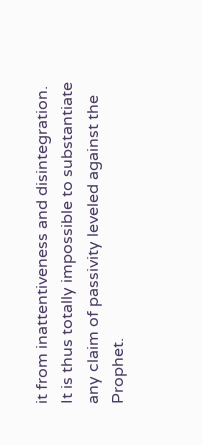it from inattentiveness and disintegration. It is thus totally impossible to substantiate any claim of passivity leveled against the Prophet.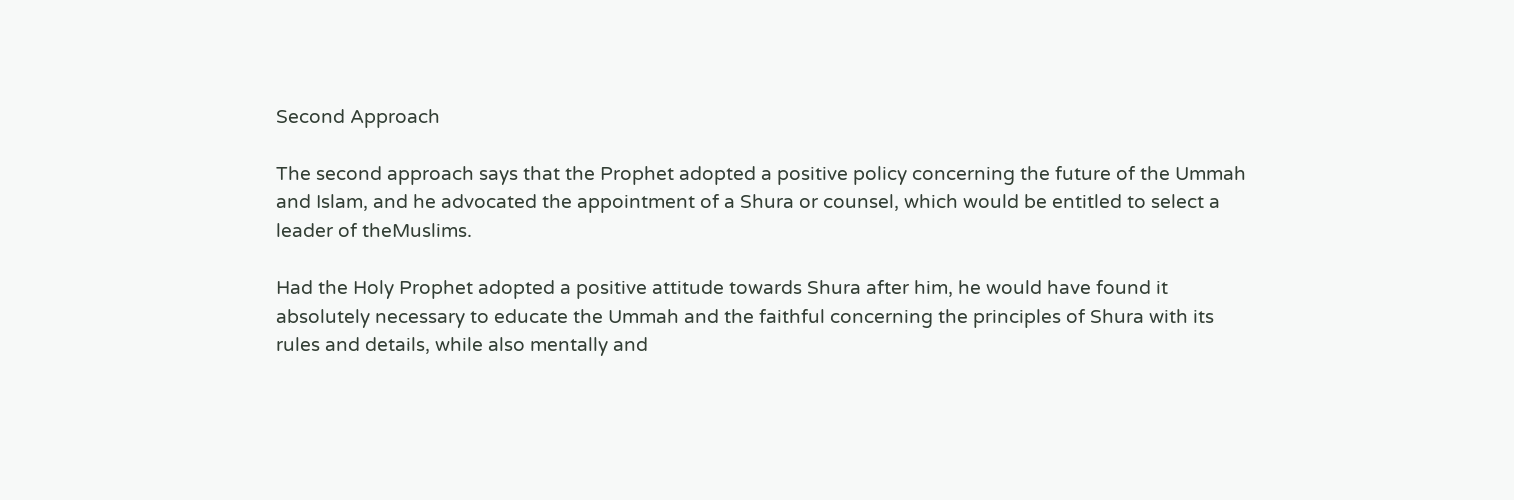Second Approach

The second approach says that the Prophet adopted a positive policy concerning the future of the Ummah and Islam, and he advocated the appointment of a Shura or counsel, which would be entitled to select a leader of theMuslims.

Had the Holy Prophet adopted a positive attitude towards Shura after him, he would have found it absolutely necessary to educate the Ummah and the faithful concerning the principles of Shura with its rules and details, while also mentally and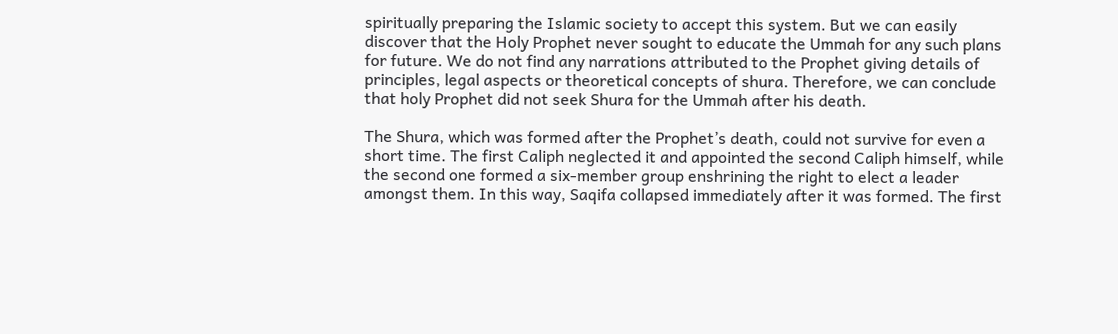spiritually preparing the Islamic society to accept this system. But we can easily discover that the Holy Prophet never sought to educate the Ummah for any such plans for future. We do not find any narrations attributed to the Prophet giving details of principles, legal aspects or theoretical concepts of shura. Therefore, we can conclude that holy Prophet did not seek Shura for the Ummah after his death.

The Shura, which was formed after the Prophet’s death, could not survive for even a short time. The first Caliph neglected it and appointed the second Caliph himself, while the second one formed a six-member group enshrining the right to elect a leader amongst them. In this way, Saqifa collapsed immediately after it was formed. The first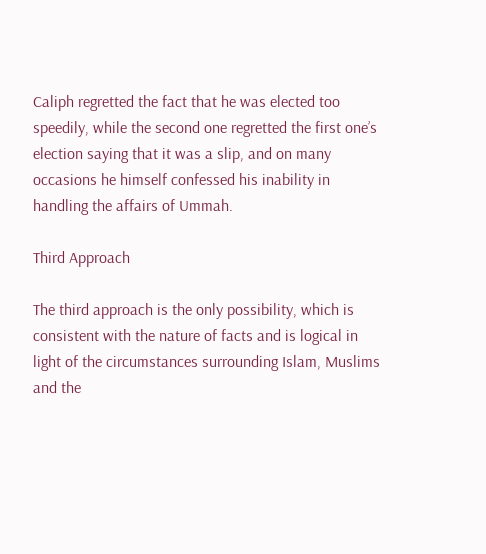Caliph regretted the fact that he was elected too speedily, while the second one regretted the first one’s election saying that it was a slip, and on many occasions he himself confessed his inability in handling the affairs of Ummah.

Third Approach

The third approach is the only possibility, which is consistent with the nature of facts and is logical in light of the circumstances surrounding Islam, Muslims and the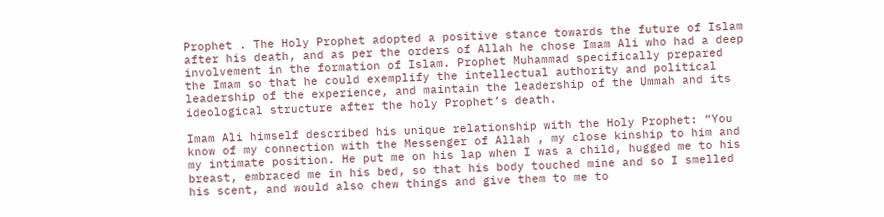Prophet . The Holy Prophet adopted a positive stance towards the future of Islam after his death, and as per the orders of Allah he chose Imam Ali who had a deep involvement in the formation of Islam. Prophet Muhammad specifically prepared the Imam so that he could exemplify the intellectual authority and political leadership of the experience, and maintain the leadership of the Ummah and its ideological structure after the holy Prophet’s death.

Imam Ali himself described his unique relationship with the Holy Prophet: “You know of my connection with the Messenger of Allah , my close kinship to him and my intimate position. He put me on his lap when I was a child, hugged me to his breast, embraced me in his bed, so that his body touched mine and so I smelled his scent, and would also chew things and give them to me to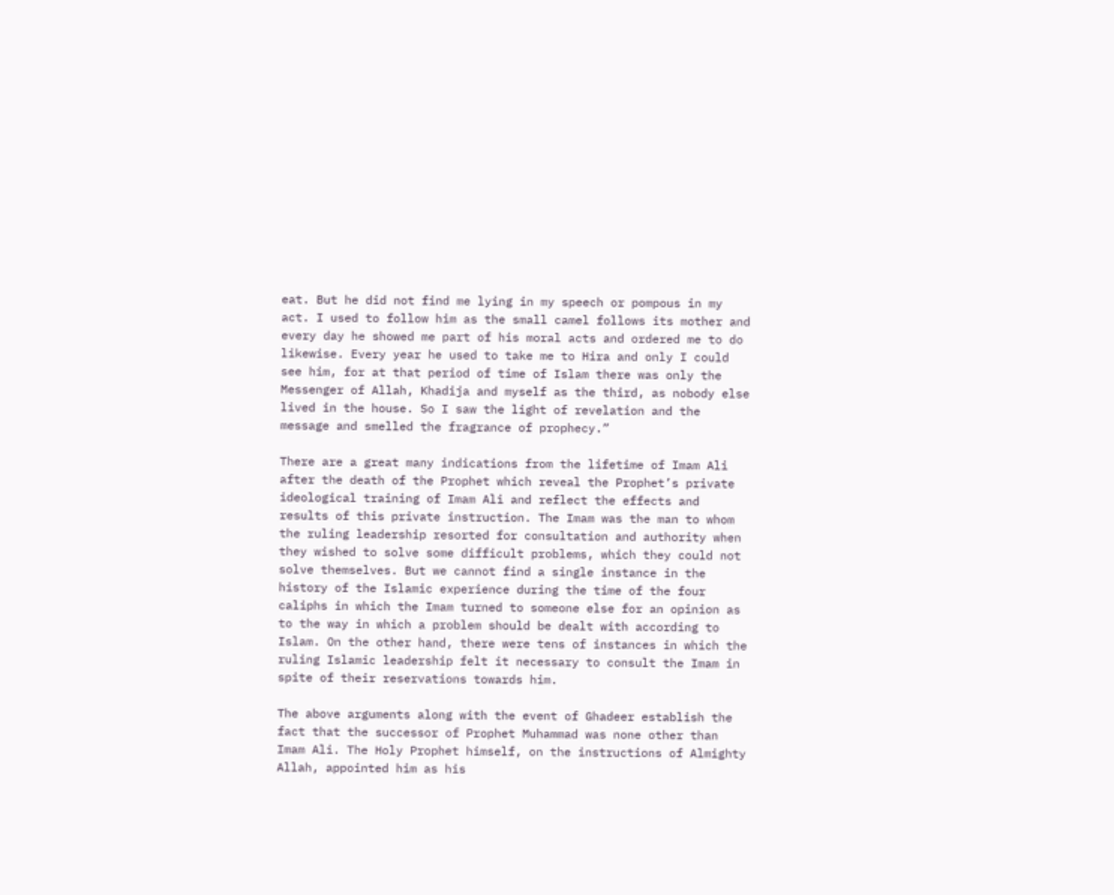eat. But he did not find me lying in my speech or pompous in my act. I used to follow him as the small camel follows its mother and every day he showed me part of his moral acts and ordered me to do likewise. Every year he used to take me to Hira and only I could see him, for at that period of time of Islam there was only the Messenger of Allah, Khadija and myself as the third, as nobody else lived in the house. So I saw the light of revelation and the message and smelled the fragrance of prophecy.”

There are a great many indications from the lifetime of Imam Ali after the death of the Prophet which reveal the Prophet’s private ideological training of Imam Ali and reflect the effects and results of this private instruction. The Imam was the man to whom the ruling leadership resorted for consultation and authority when they wished to solve some difficult problems, which they could not solve themselves. But we cannot find a single instance in the history of the Islamic experience during the time of the four caliphs in which the Imam turned to someone else for an opinion as to the way in which a problem should be dealt with according to Islam. On the other hand, there were tens of instances in which the ruling Islamic leadership felt it necessary to consult the Imam in spite of their reservations towards him.

The above arguments along with the event of Ghadeer establish the fact that the successor of Prophet Muhammad was none other than Imam Ali. The Holy Prophet himself, on the instructions of Almighty Allah, appointed him as his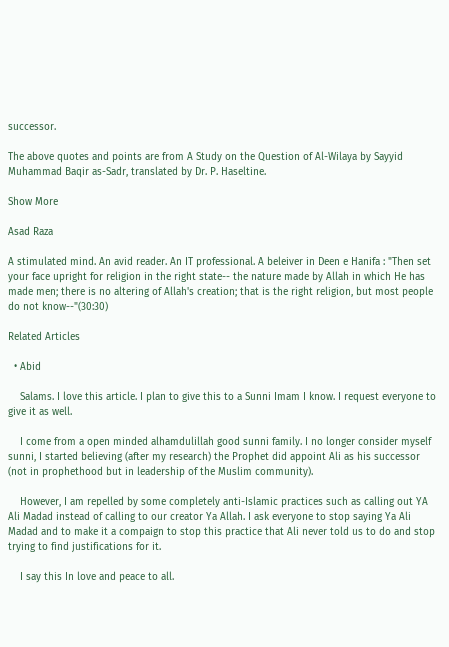successor.

The above quotes and points are from A Study on the Question of Al-Wilaya by Sayyid Muhammad Baqir as-Sadr, translated by Dr. P. Haseltine.

Show More

Asad Raza

A stimulated mind. An avid reader. An IT professional. A beleiver in Deen e Hanifa : "Then set your face upright for religion in the right state-- the nature made by Allah in which He has made men; there is no altering of Allah's creation; that is the right religion, but most people do not know--"(30:30)

Related Articles

  • Abid

    Salams. I love this article. I plan to give this to a Sunni Imam I know. I request everyone to give it as well.

    I come from a open minded alhamdulillah good sunni family. I no longer consider myself sunni, I started believing (after my research) the Prophet did appoint Ali as his successor (not in prophethood but in leadership of the Muslim community).

    However, I am repelled by some completely anti-Islamic practices such as calling out YA Ali Madad instead of calling to our creator Ya Allah. I ask everyone to stop saying Ya Ali Madad and to make it a compaign to stop this practice that Ali never told us to do and stop trying to find justifications for it.

    I say this In love and peace to all.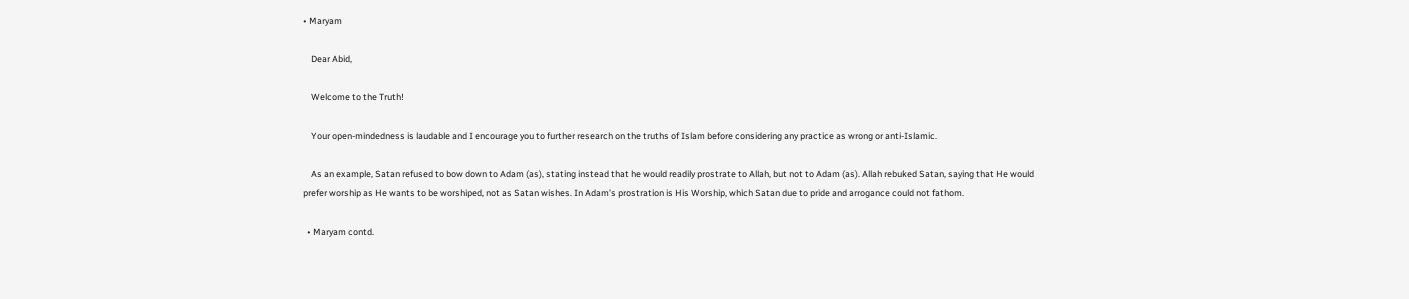• Maryam

    Dear Abid,

    Welcome to the Truth!

    Your open-mindedness is laudable and I encourage you to further research on the truths of Islam before considering any practice as wrong or anti-Islamic.

    As an example, Satan refused to bow down to Adam (as), stating instead that he would readily prostrate to Allah, but not to Adam (as). Allah rebuked Satan, saying that He would prefer worship as He wants to be worshiped, not as Satan wishes. In Adam’s prostration is His Worship, which Satan due to pride and arrogance could not fathom.

  • Maryam contd.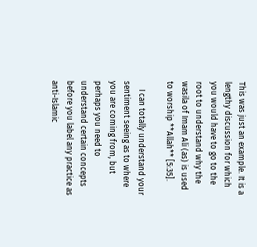This was just an example. It is a lengthy discussion for which you would have to go to the root to understand why the wasila of Imam Ali (as) is used to worship **Allah** [5:35].

    I can totally understand your sentiment seeing as to where you are coming from, but perhaps you need to understand certain concepts before you label any practice as anti-Islamic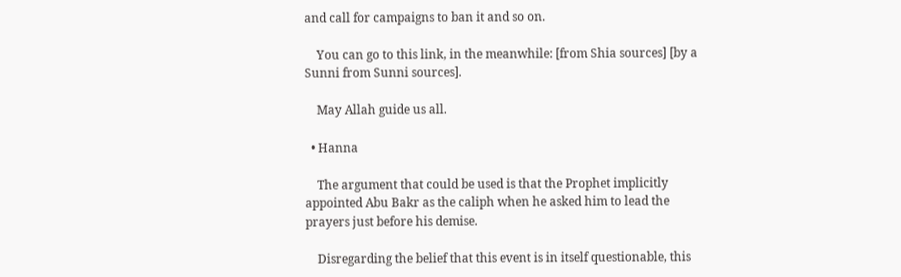and call for campaigns to ban it and so on.

    You can go to this link, in the meanwhile: [from Shia sources] [by a Sunni from Sunni sources].

    May Allah guide us all.

  • Hanna

    The argument that could be used is that the Prophet implicitly appointed Abu Bakr as the caliph when he asked him to lead the prayers just before his demise.

    Disregarding the belief that this event is in itself questionable, this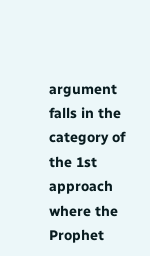argument falls in the category of the 1st approach where the Prophet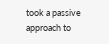took a passive approach to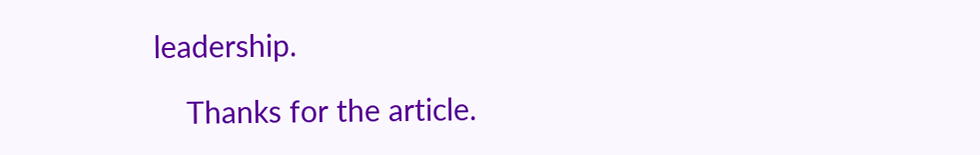leadership.

    Thanks for the article.